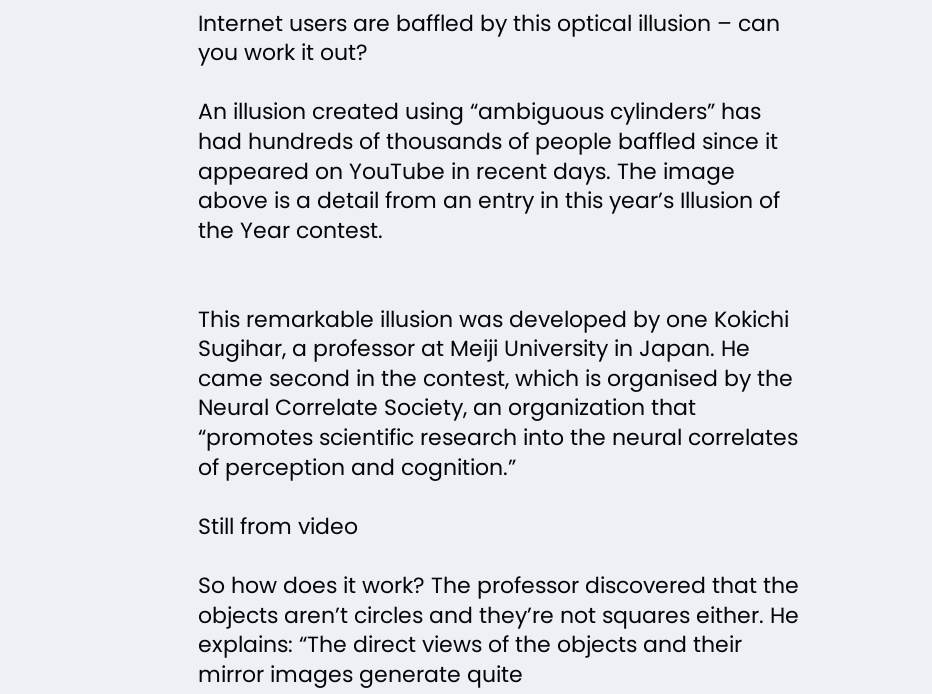Internet users are baffled by this optical illusion – can you work it out?

An illusion created using “ambiguous cylinders” has had hundreds of thousands of people baffled since it appeared on YouTube in recent days. The image above is a detail from an entry in this year’s Illusion of the Year contest.


This remarkable illusion was developed by one Kokichi Sugihar, a professor at Meiji University in Japan. He came second in the contest, which is organised by the Neural Correlate Society, an organization that “promotes scientific research into the neural correlates of perception and cognition.”

Still from video

So how does it work? The professor discovered that the objects aren’t circles and they’re not squares either. He explains: “The direct views of the objects and their mirror images generate quite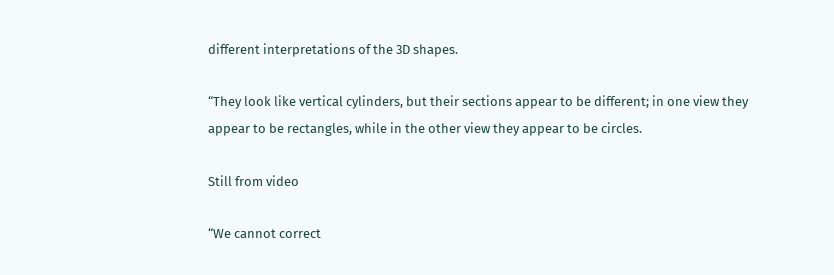different interpretations of the 3D shapes.

“They look like vertical cylinders, but their sections appear to be different; in one view they appear to be rectangles, while in the other view they appear to be circles.

Still from video

“We cannot correct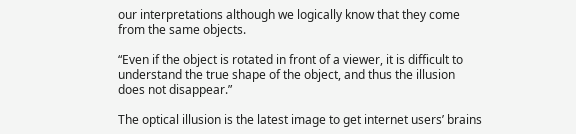our interpretations although we logically know that they come from the same objects.

“Even if the object is rotated in front of a viewer, it is difficult to understand the true shape of the object, and thus the illusion does not disappear.”

The optical illusion is the latest image to get internet users’ brains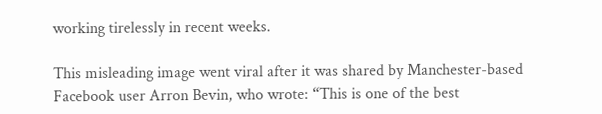working tirelessly in recent weeks.

This misleading image went viral after it was shared by Manchester-based Facebook user Arron Bevin, who wrote: “This is one of the best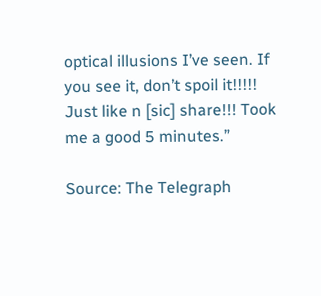optical illusions I’ve seen. If you see it, don’t spoil it!!!!! Just like n [sic] share!!! Took me a good 5 minutes.”

Source: The Telegraph